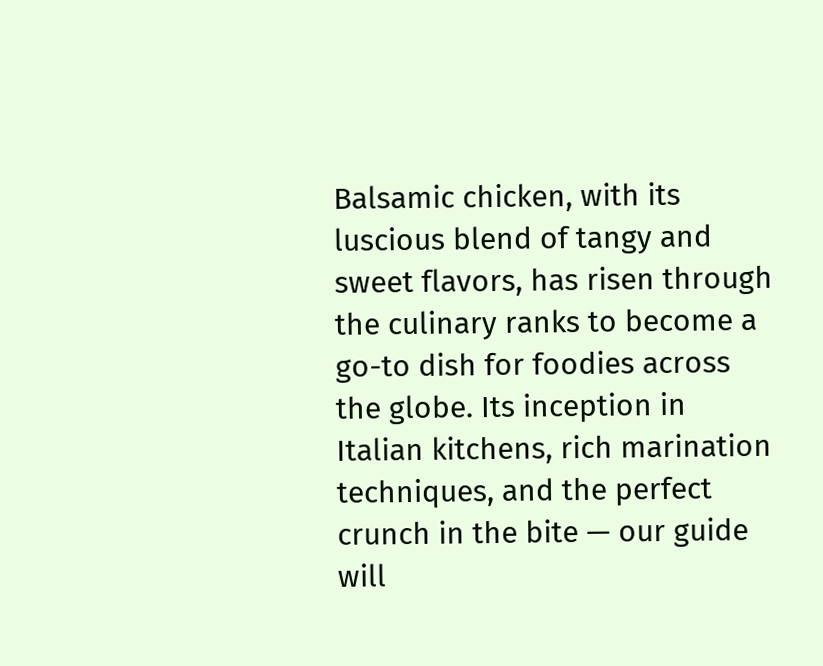Balsamic chicken, with its luscious blend of tangy and sweet flavors, has risen through the culinary ranks to become a go-to dish for foodies across the globe. Its inception in Italian kitchens, rich marination techniques, and the perfect crunch in the bite — our guide will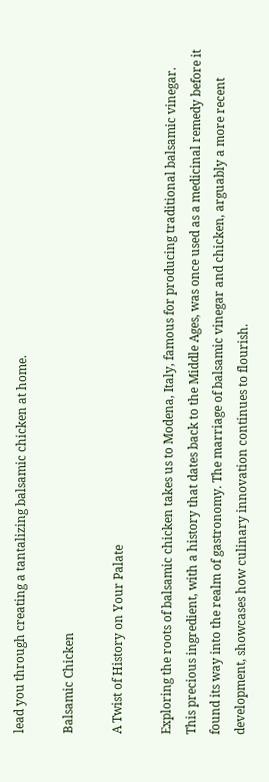lead you through creating a tantalizing balsamic chicken at home.

Balsamic Chicken

A Twist of History on Your Palate

Exploring the roots of balsamic chicken takes us to Modena, Italy, famous for producing traditional balsamic vinegar. This precious ingredient, with a history that dates back to the Middle Ages, was once used as a medicinal remedy before it found its way into the realm of gastronomy. The marriage of balsamic vinegar and chicken, arguably a more recent development, showcases how culinary innovation continues to flourish.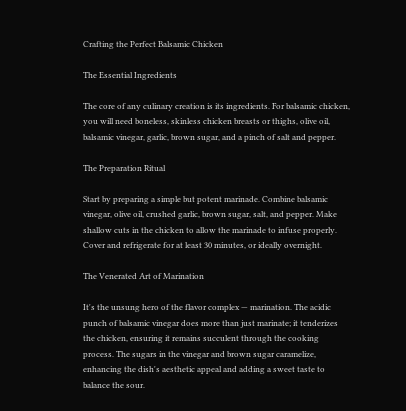Crafting the Perfect Balsamic Chicken

The Essential Ingredients

The core of any culinary creation is its ingredients. For balsamic chicken, you will need boneless, skinless chicken breasts or thighs, olive oil, balsamic vinegar, garlic, brown sugar, and a pinch of salt and pepper.

The Preparation Ritual

Start by preparing a simple but potent marinade. Combine balsamic vinegar, olive oil, crushed garlic, brown sugar, salt, and pepper. Make shallow cuts in the chicken to allow the marinade to infuse properly. Cover and refrigerate for at least 30 minutes, or ideally overnight.

The Venerated Art of Marination

It's the unsung hero of the flavor complex — marination. The acidic punch of balsamic vinegar does more than just marinate; it tenderizes the chicken, ensuring it remains succulent through the cooking process. The sugars in the vinegar and brown sugar caramelize, enhancing the dish's aesthetic appeal and adding a sweet taste to balance the sour.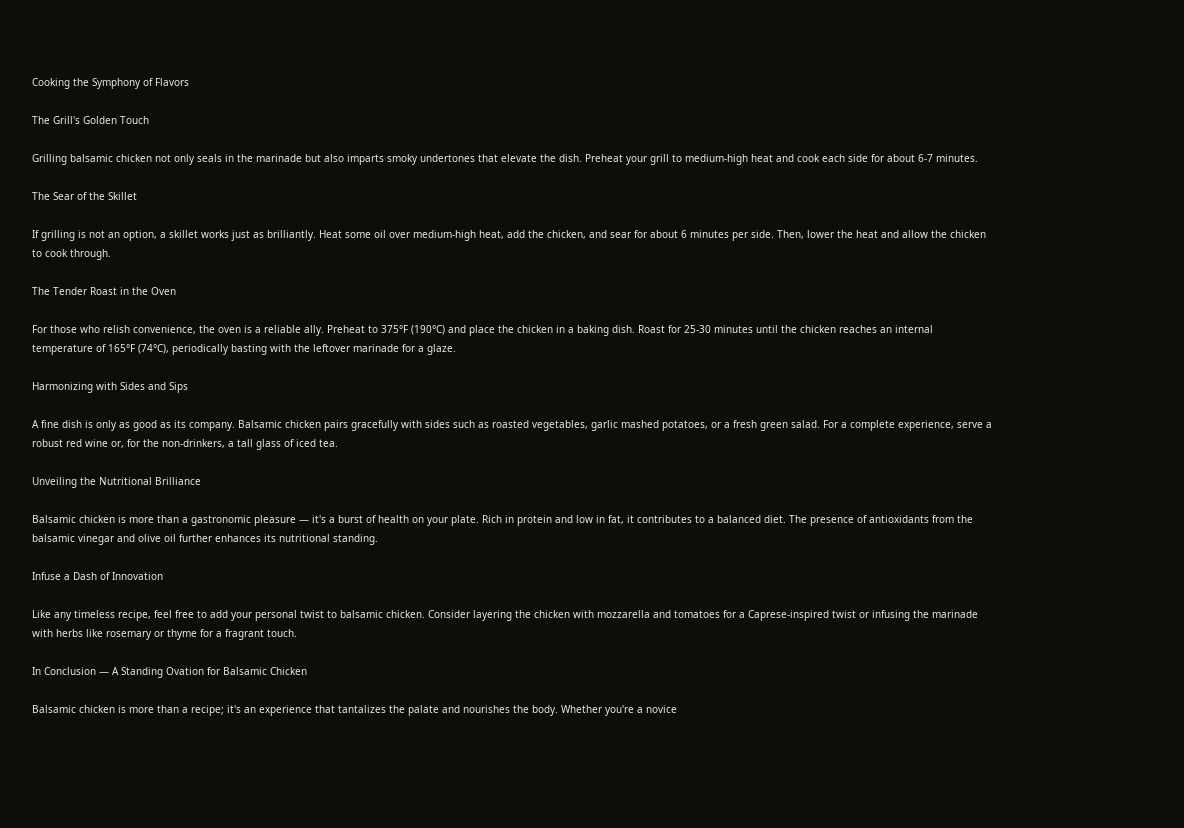Cooking the Symphony of Flavors

The Grill's Golden Touch

Grilling balsamic chicken not only seals in the marinade but also imparts smoky undertones that elevate the dish. Preheat your grill to medium-high heat and cook each side for about 6-7 minutes.

The Sear of the Skillet

If grilling is not an option, a skillet works just as brilliantly. Heat some oil over medium-high heat, add the chicken, and sear for about 6 minutes per side. Then, lower the heat and allow the chicken to cook through.

The Tender Roast in the Oven

For those who relish convenience, the oven is a reliable ally. Preheat to 375°F (190°C) and place the chicken in a baking dish. Roast for 25-30 minutes until the chicken reaches an internal temperature of 165°F (74°C), periodically basting with the leftover marinade for a glaze.

Harmonizing with Sides and Sips

A fine dish is only as good as its company. Balsamic chicken pairs gracefully with sides such as roasted vegetables, garlic mashed potatoes, or a fresh green salad. For a complete experience, serve a robust red wine or, for the non-drinkers, a tall glass of iced tea.

Unveiling the Nutritional Brilliance

Balsamic chicken is more than a gastronomic pleasure — it's a burst of health on your plate. Rich in protein and low in fat, it contributes to a balanced diet. The presence of antioxidants from the balsamic vinegar and olive oil further enhances its nutritional standing.

Infuse a Dash of Innovation

Like any timeless recipe, feel free to add your personal twist to balsamic chicken. Consider layering the chicken with mozzarella and tomatoes for a Caprese-inspired twist or infusing the marinade with herbs like rosemary or thyme for a fragrant touch.

In Conclusion — A Standing Ovation for Balsamic Chicken

Balsamic chicken is more than a recipe; it's an experience that tantalizes the palate and nourishes the body. Whether you're a novice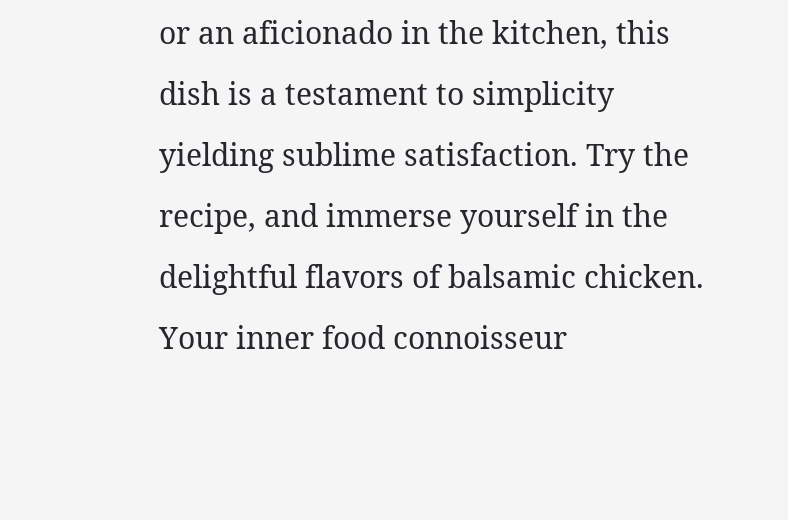or an aficionado in the kitchen, this dish is a testament to simplicity yielding sublime satisfaction. Try the recipe, and immerse yourself in the delightful flavors of balsamic chicken. Your inner food connoisseur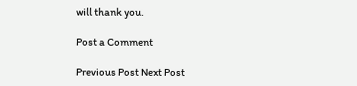will thank you.

Post a Comment

Previous Post Next Post